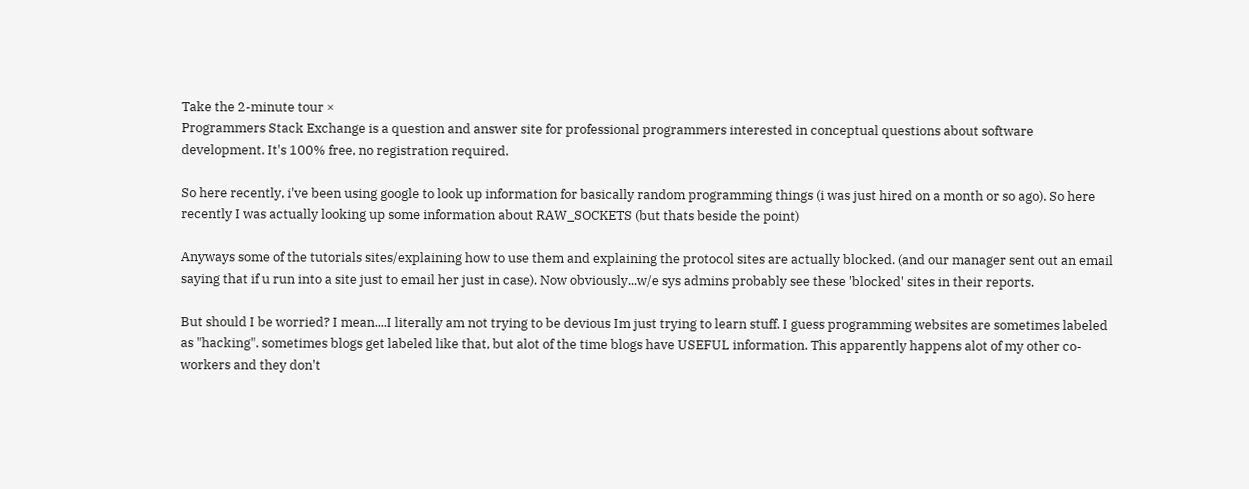Take the 2-minute tour ×
Programmers Stack Exchange is a question and answer site for professional programmers interested in conceptual questions about software development. It's 100% free, no registration required.

So here recently, i've been using google to look up information for basically random programming things (i was just hired on a month or so ago). So here recently I was actually looking up some information about RAW_SOCKETS (but thats beside the point)

Anyways some of the tutorials sites/explaining how to use them and explaining the protocol sites are actually blocked. (and our manager sent out an email saying that if u run into a site just to email her just in case). Now obviously...w/e sys admins probably see these 'blocked' sites in their reports.

But should I be worried? I mean....I literally am not trying to be devious Im just trying to learn stuff. I guess programming websites are sometimes labeled as "hacking". sometimes blogs get labeled like that, but alot of the time blogs have USEFUL information. This apparently happens alot of my other co-workers and they don't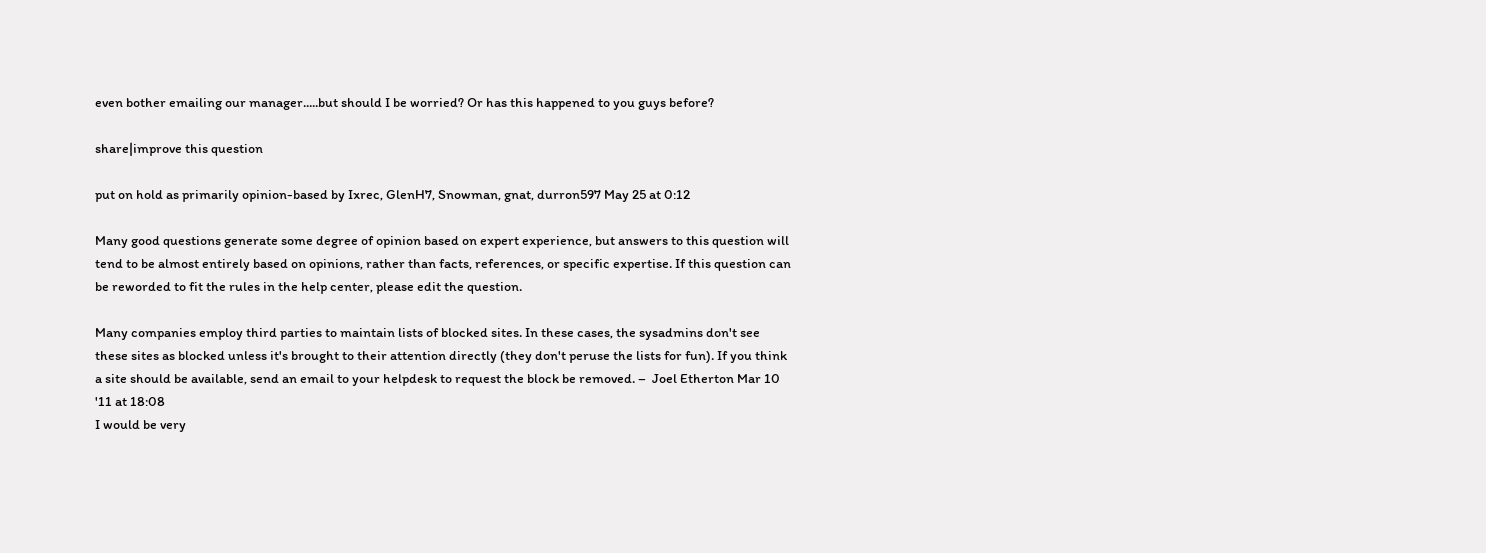even bother emailing our manager.....but should I be worried? Or has this happened to you guys before?

share|improve this question

put on hold as primarily opinion-based by Ixrec, GlenH7, Snowman, gnat, durron597 May 25 at 0:12

Many good questions generate some degree of opinion based on expert experience, but answers to this question will tend to be almost entirely based on opinions, rather than facts, references, or specific expertise. If this question can be reworded to fit the rules in the help center, please edit the question.

Many companies employ third parties to maintain lists of blocked sites. In these cases, the sysadmins don't see these sites as blocked unless it's brought to their attention directly (they don't peruse the lists for fun). If you think a site should be available, send an email to your helpdesk to request the block be removed. –  Joel Etherton Mar 10 '11 at 18:08
I would be very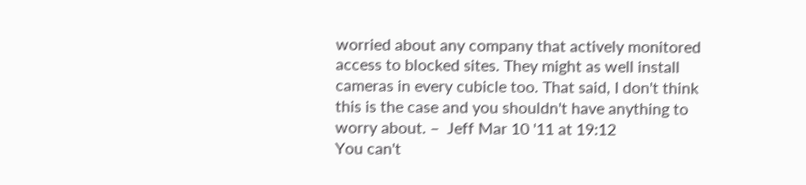worried about any company that actively monitored access to blocked sites. They might as well install cameras in every cubicle too. That said, I don't think this is the case and you shouldn't have anything to worry about. –  Jeff Mar 10 '11 at 19:12
You can't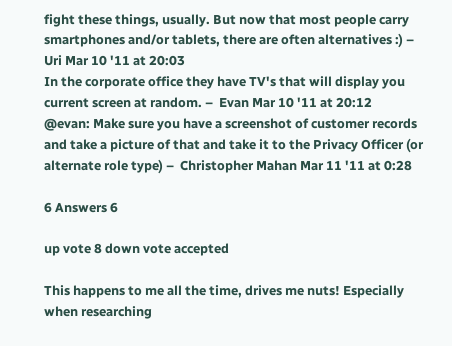fight these things, usually. But now that most people carry smartphones and/or tablets, there are often alternatives :) –  Uri Mar 10 '11 at 20:03
In the corporate office they have TV's that will display you current screen at random. –  Evan Mar 10 '11 at 20:12
@evan: Make sure you have a screenshot of customer records and take a picture of that and take it to the Privacy Officer (or alternate role type) –  Christopher Mahan Mar 11 '11 at 0:28

6 Answers 6

up vote 8 down vote accepted

This happens to me all the time, drives me nuts! Especially when researching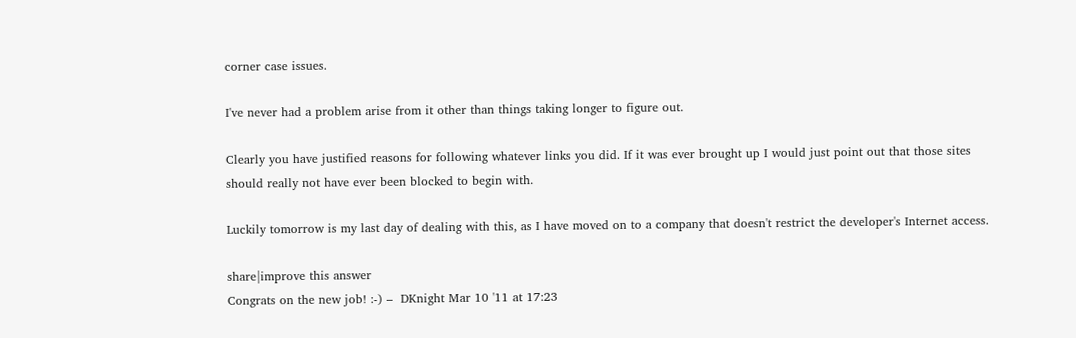corner case issues.

I've never had a problem arise from it other than things taking longer to figure out.

Clearly you have justified reasons for following whatever links you did. If it was ever brought up I would just point out that those sites should really not have ever been blocked to begin with.

Luckily tomorrow is my last day of dealing with this, as I have moved on to a company that doesn't restrict the developer's Internet access.

share|improve this answer
Congrats on the new job! :-) –  DKnight Mar 10 '11 at 17:23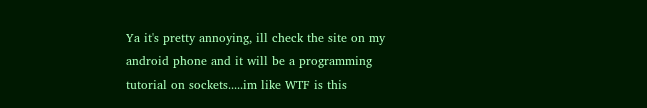Ya it's pretty annoying, ill check the site on my android phone and it will be a programming tutorial on sockets.....im like WTF is this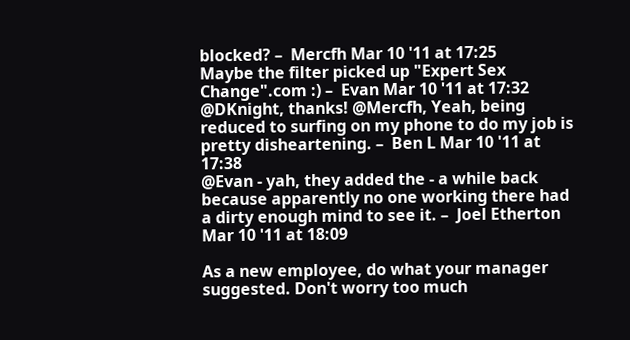blocked? –  Mercfh Mar 10 '11 at 17:25
Maybe the filter picked up "Expert Sex Change".com :) –  Evan Mar 10 '11 at 17:32
@DKnight, thanks! @Mercfh, Yeah, being reduced to surfing on my phone to do my job is pretty disheartening. –  Ben L Mar 10 '11 at 17:38
@Evan - yah, they added the - a while back because apparently no one working there had a dirty enough mind to see it. –  Joel Etherton Mar 10 '11 at 18:09

As a new employee, do what your manager suggested. Don't worry too much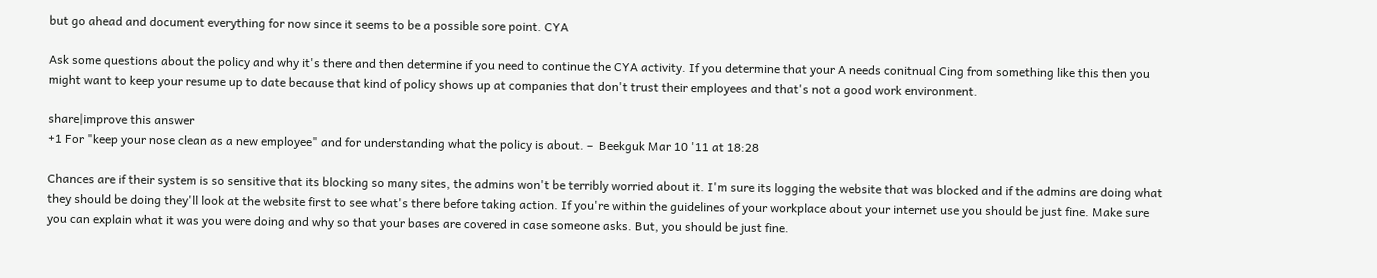but go ahead and document everything for now since it seems to be a possible sore point. CYA

Ask some questions about the policy and why it's there and then determine if you need to continue the CYA activity. If you determine that your A needs conitnual Cing from something like this then you might want to keep your resume up to date because that kind of policy shows up at companies that don't trust their employees and that's not a good work environment.

share|improve this answer
+1 For "keep your nose clean as a new employee" and for understanding what the policy is about. –  Beekguk Mar 10 '11 at 18:28

Chances are if their system is so sensitive that its blocking so many sites, the admins won't be terribly worried about it. I'm sure its logging the website that was blocked and if the admins are doing what they should be doing they'll look at the website first to see what's there before taking action. If you're within the guidelines of your workplace about your internet use you should be just fine. Make sure you can explain what it was you were doing and why so that your bases are covered in case someone asks. But, you should be just fine.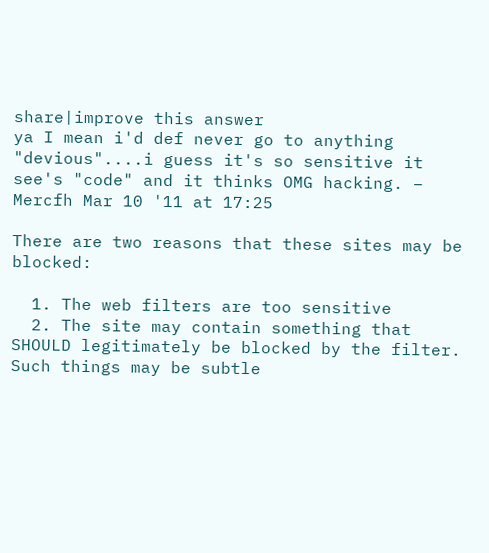share|improve this answer
ya I mean i'd def never go to anything "devious"....i guess it's so sensitive it see's "code" and it thinks OMG hacking. –  Mercfh Mar 10 '11 at 17:25

There are two reasons that these sites may be blocked:

  1. The web filters are too sensitive
  2. The site may contain something that SHOULD legitimately be blocked by the filter. Such things may be subtle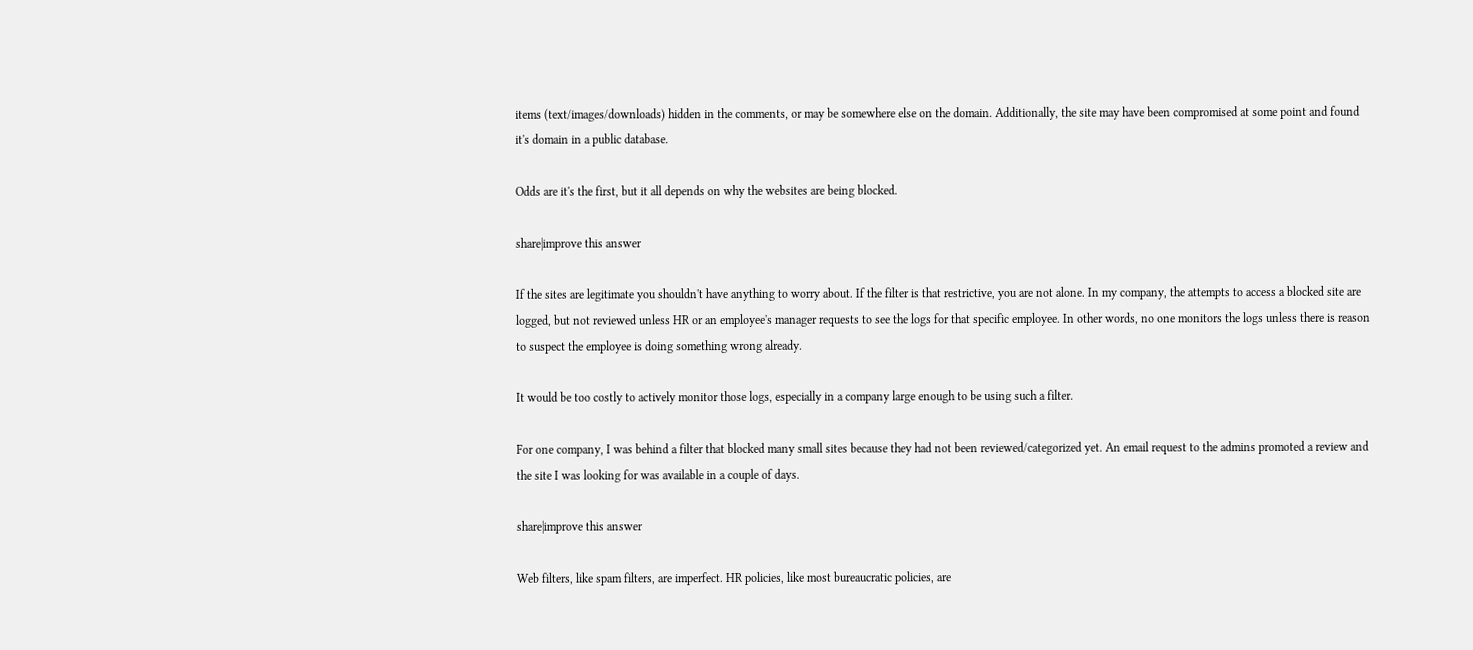items (text/images/downloads) hidden in the comments, or may be somewhere else on the domain. Additionally, the site may have been compromised at some point and found it's domain in a public database.

Odds are it's the first, but it all depends on why the websites are being blocked.

share|improve this answer

If the sites are legitimate you shouldn't have anything to worry about. If the filter is that restrictive, you are not alone. In my company, the attempts to access a blocked site are logged, but not reviewed unless HR or an employee's manager requests to see the logs for that specific employee. In other words, no one monitors the logs unless there is reason to suspect the employee is doing something wrong already.

It would be too costly to actively monitor those logs, especially in a company large enough to be using such a filter.

For one company, I was behind a filter that blocked many small sites because they had not been reviewed/categorized yet. An email request to the admins promoted a review and the site I was looking for was available in a couple of days.

share|improve this answer

Web filters, like spam filters, are imperfect. HR policies, like most bureaucratic policies, are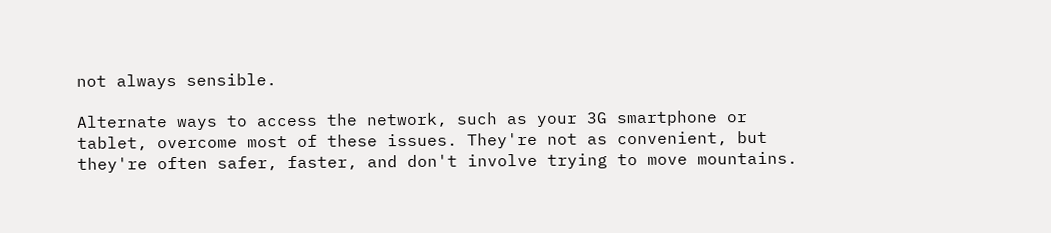not always sensible.

Alternate ways to access the network, such as your 3G smartphone or tablet, overcome most of these issues. They're not as convenient, but they're often safer, faster, and don't involve trying to move mountains.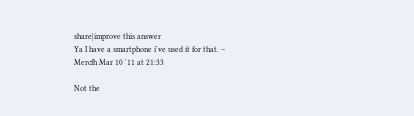share|improve this answer
Ya I have a smartphone i've used it for that. –  Mercfh Mar 10 '11 at 21:33

Not the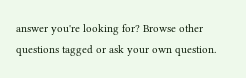answer you're looking for? Browse other questions tagged or ask your own question.